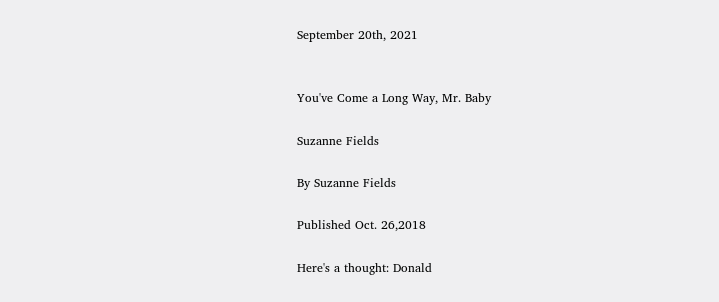September 20th, 2021


You've Come a Long Way, Mr. Baby

Suzanne Fields

By Suzanne Fields

Published Oct. 26,2018

Here's a thought: Donald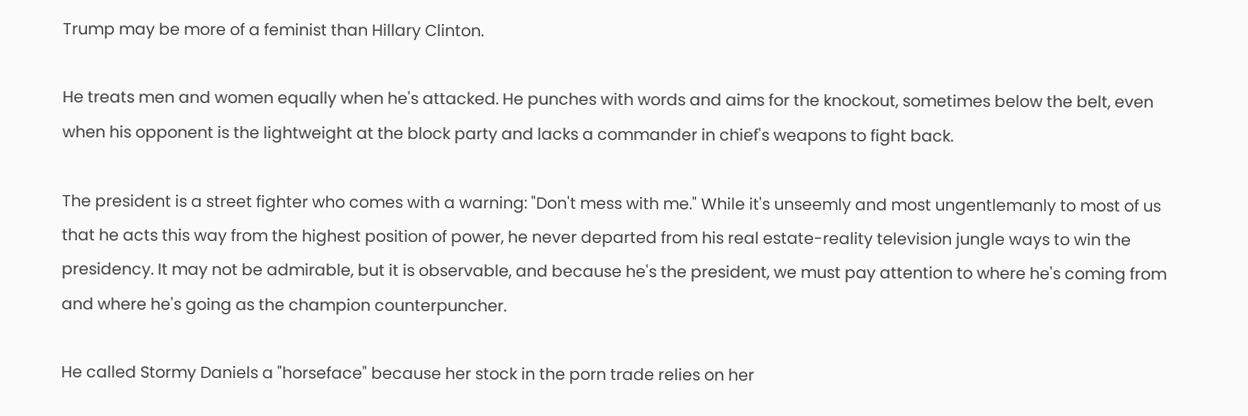Trump may be more of a feminist than Hillary Clinton.

He treats men and women equally when he's attacked. He punches with words and aims for the knockout, sometimes below the belt, even when his opponent is the lightweight at the block party and lacks a commander in chief's weapons to fight back.

The president is a street fighter who comes with a warning: "Don't mess with me." While it's unseemly and most ungentlemanly to most of us that he acts this way from the highest position of power, he never departed from his real estate-reality television jungle ways to win the presidency. It may not be admirable, but it is observable, and because he's the president, we must pay attention to where he's coming from and where he's going as the champion counterpuncher.

He called Stormy Daniels a "horseface" because her stock in the porn trade relies on her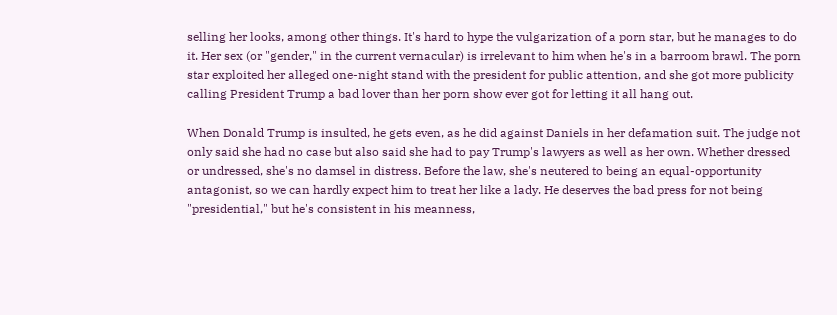selling her looks, among other things. It's hard to hype the vulgarization of a porn star, but he manages to do it. Her sex (or "gender," in the current vernacular) is irrelevant to him when he's in a barroom brawl. The porn star exploited her alleged one-night stand with the president for public attention, and she got more publicity calling President Trump a bad lover than her porn show ever got for letting it all hang out.

When Donald Trump is insulted, he gets even, as he did against Daniels in her defamation suit. The judge not only said she had no case but also said she had to pay Trump's lawyers as well as her own. Whether dressed or undressed, she's no damsel in distress. Before the law, she's neutered to being an equal-opportunity antagonist, so we can hardly expect him to treat her like a lady. He deserves the bad press for not being "presidential," but he's consistent in his meanness,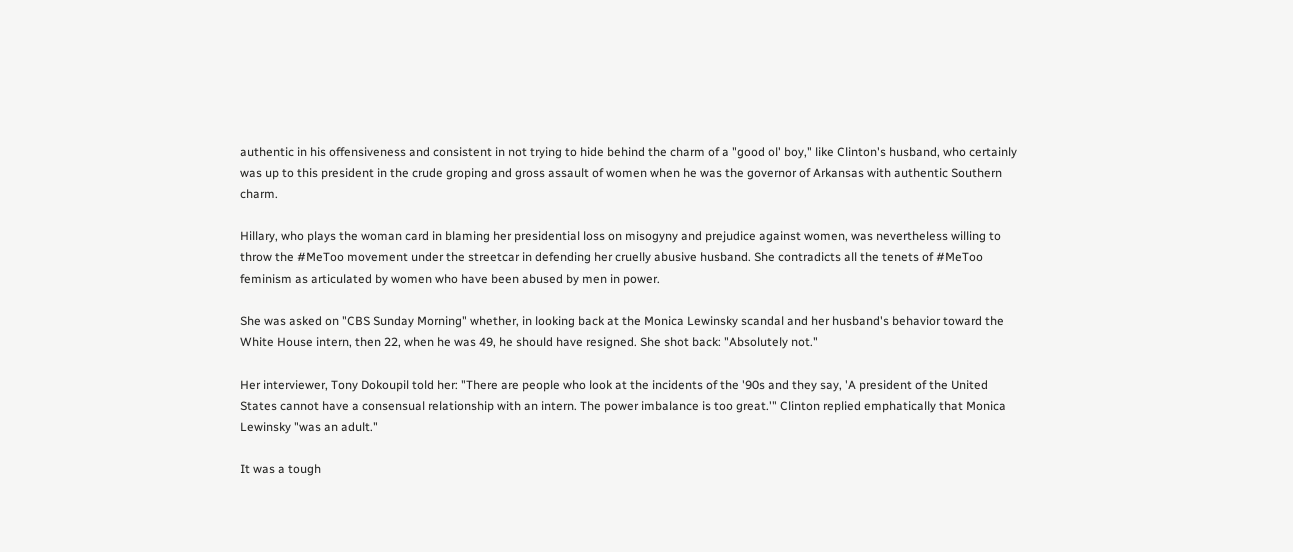authentic in his offensiveness and consistent in not trying to hide behind the charm of a "good ol' boy," like Clinton's husband, who certainly was up to this president in the crude groping and gross assault of women when he was the governor of Arkansas with authentic Southern charm.

Hillary, who plays the woman card in blaming her presidential loss on misogyny and prejudice against women, was nevertheless willing to throw the #MeToo movement under the streetcar in defending her cruelly abusive husband. She contradicts all the tenets of #MeToo feminism as articulated by women who have been abused by men in power.

She was asked on "CBS Sunday Morning" whether, in looking back at the Monica Lewinsky scandal and her husband's behavior toward the White House intern, then 22, when he was 49, he should have resigned. She shot back: "Absolutely not."

Her interviewer, Tony Dokoupil told her: "There are people who look at the incidents of the '90s and they say, 'A president of the United States cannot have a consensual relationship with an intern. The power imbalance is too great.'" Clinton replied emphatically that Monica Lewinsky "was an adult."

It was a tough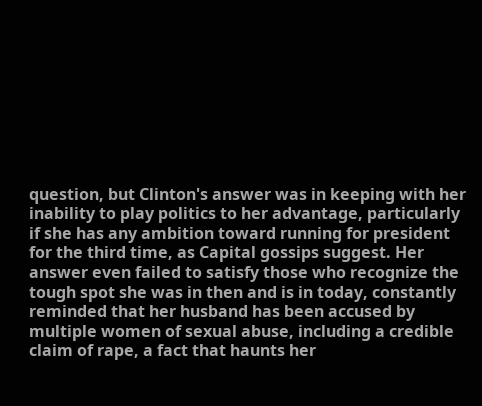question, but Clinton's answer was in keeping with her inability to play politics to her advantage, particularly if she has any ambition toward running for president for the third time, as Capital gossips suggest. Her answer even failed to satisfy those who recognize the tough spot she was in then and is in today, constantly reminded that her husband has been accused by multiple women of sexual abuse, including a credible claim of rape, a fact that haunts her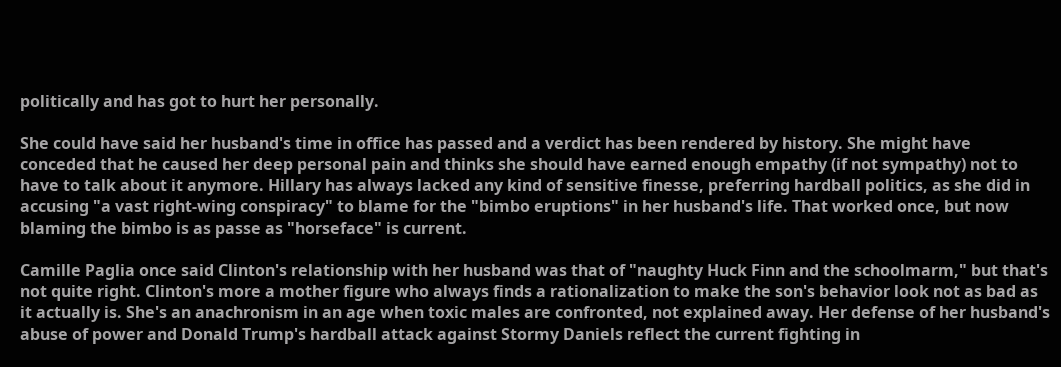politically and has got to hurt her personally.

She could have said her husband's time in office has passed and a verdict has been rendered by history. She might have conceded that he caused her deep personal pain and thinks she should have earned enough empathy (if not sympathy) not to have to talk about it anymore. Hillary has always lacked any kind of sensitive finesse, preferring hardball politics, as she did in accusing "a vast right-wing conspiracy" to blame for the "bimbo eruptions" in her husband's life. That worked once, but now blaming the bimbo is as passe as "horseface" is current.

Camille Paglia once said Clinton's relationship with her husband was that of "naughty Huck Finn and the schoolmarm," but that's not quite right. Clinton's more a mother figure who always finds a rationalization to make the son's behavior look not as bad as it actually is. She's an anachronism in an age when toxic males are confronted, not explained away. Her defense of her husband's abuse of power and Donald Trump's hardball attack against Stormy Daniels reflect the current fighting in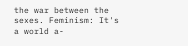the war between the sexes. Feminism: It's a world a-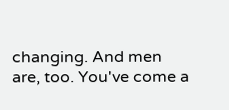changing. And men are, too. You've come a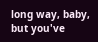long way, baby, but you've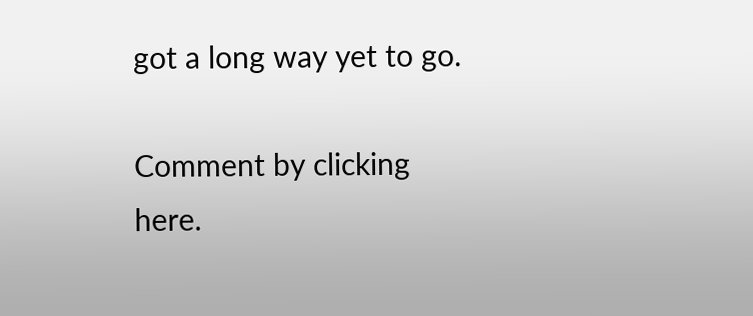got a long way yet to go.

Comment by clicking here.